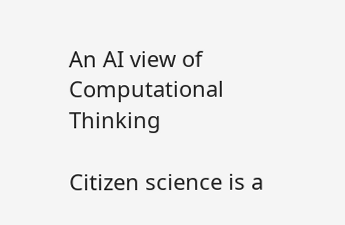An AI view of Computational Thinking

Citizen science is a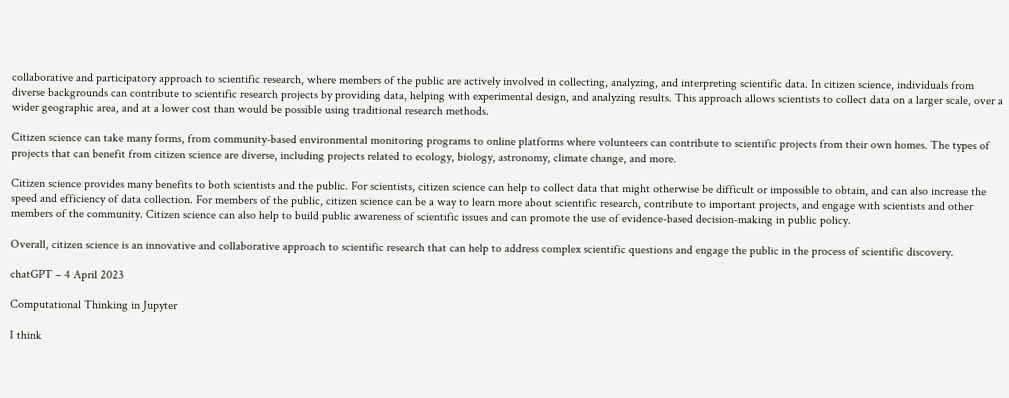collaborative and participatory approach to scientific research, where members of the public are actively involved in collecting, analyzing, and interpreting scientific data. In citizen science, individuals from diverse backgrounds can contribute to scientific research projects by providing data, helping with experimental design, and analyzing results. This approach allows scientists to collect data on a larger scale, over a wider geographic area, and at a lower cost than would be possible using traditional research methods.

Citizen science can take many forms, from community-based environmental monitoring programs to online platforms where volunteers can contribute to scientific projects from their own homes. The types of projects that can benefit from citizen science are diverse, including projects related to ecology, biology, astronomy, climate change, and more.

Citizen science provides many benefits to both scientists and the public. For scientists, citizen science can help to collect data that might otherwise be difficult or impossible to obtain, and can also increase the speed and efficiency of data collection. For members of the public, citizen science can be a way to learn more about scientific research, contribute to important projects, and engage with scientists and other members of the community. Citizen science can also help to build public awareness of scientific issues and can promote the use of evidence-based decision-making in public policy.

Overall, citizen science is an innovative and collaborative approach to scientific research that can help to address complex scientific questions and engage the public in the process of scientific discovery.

chatGPT – 4 April 2023

Computational Thinking in Jupyter

I think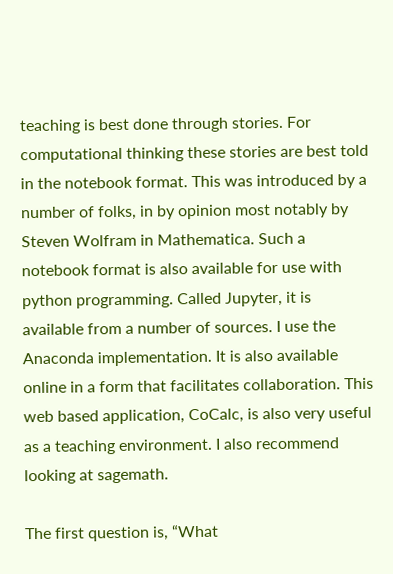teaching is best done through stories. For computational thinking these stories are best told in the notebook format. This was introduced by a number of folks, in by opinion most notably by Steven Wolfram in Mathematica. Such a notebook format is also available for use with python programming. Called Jupyter, it is available from a number of sources. I use the Anaconda implementation. It is also available online in a form that facilitates collaboration. This web based application, CoCalc, is also very useful as a teaching environment. I also recommend looking at sagemath.

The first question is, “What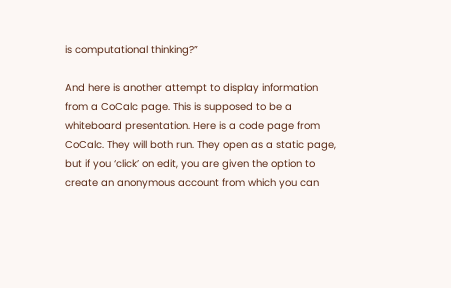is computational thinking?”

And here is another attempt to display information from a CoCalc page. This is supposed to be a whiteboard presentation. Here is a code page from CoCalc. They will both run. They open as a static page, but if you ‘click’ on edit, you are given the option to create an anonymous account from which you can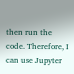then run the code. Therefore, I can use Jupyter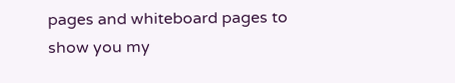pages and whiteboard pages to show you my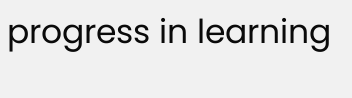progress in learning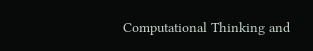Computational Thinking and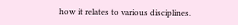how it relates to various disciplines.